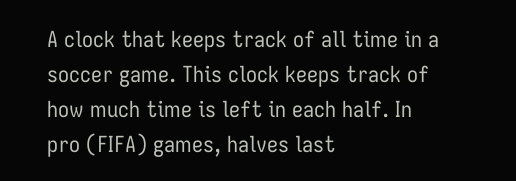A clock that keeps track of all time in a soccer game. This clock keeps track of how much time is left in each half. In pro (FIFA) games, halves last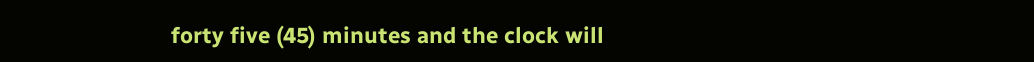forty five (45) minutes and the clock will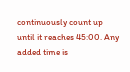continuously count up until it reaches 45:00. Any added time is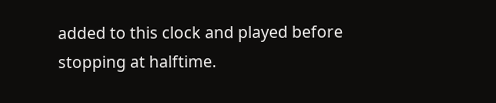added to this clock and played before stopping at halftime.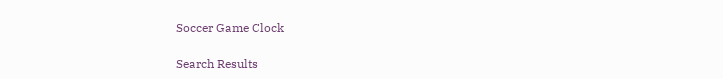Soccer Game Clock

Search Results